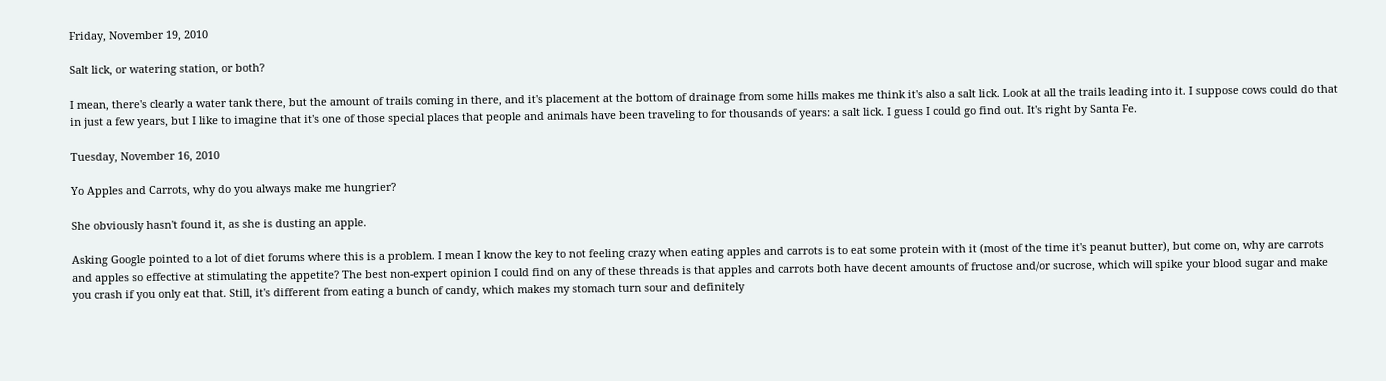Friday, November 19, 2010

Salt lick, or watering station, or both?

I mean, there's clearly a water tank there, but the amount of trails coming in there, and it's placement at the bottom of drainage from some hills makes me think it's also a salt lick. Look at all the trails leading into it. I suppose cows could do that in just a few years, but I like to imagine that it's one of those special places that people and animals have been traveling to for thousands of years: a salt lick. I guess I could go find out. It's right by Santa Fe.

Tuesday, November 16, 2010

Yo Apples and Carrots, why do you always make me hungrier?

She obviously hasn't found it, as she is dusting an apple.

Asking Google pointed to a lot of diet forums where this is a problem. I mean I know the key to not feeling crazy when eating apples and carrots is to eat some protein with it (most of the time it's peanut butter), but come on, why are carrots and apples so effective at stimulating the appetite? The best non-expert opinion I could find on any of these threads is that apples and carrots both have decent amounts of fructose and/or sucrose, which will spike your blood sugar and make you crash if you only eat that. Still, it's different from eating a bunch of candy, which makes my stomach turn sour and definitely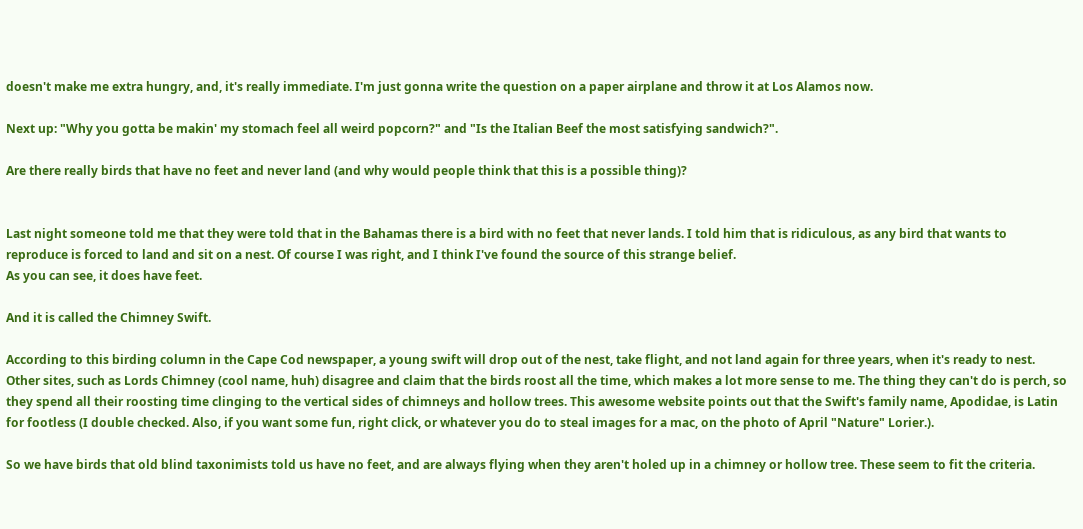doesn't make me extra hungry, and, it's really immediate. I'm just gonna write the question on a paper airplane and throw it at Los Alamos now.

Next up: "Why you gotta be makin' my stomach feel all weird popcorn?" and "Is the Italian Beef the most satisfying sandwich?".

Are there really birds that have no feet and never land (and why would people think that this is a possible thing)?


Last night someone told me that they were told that in the Bahamas there is a bird with no feet that never lands. I told him that is ridiculous, as any bird that wants to reproduce is forced to land and sit on a nest. Of course I was right, and I think I've found the source of this strange belief.
As you can see, it does have feet.

And it is called the Chimney Swift.

According to this birding column in the Cape Cod newspaper, a young swift will drop out of the nest, take flight, and not land again for three years, when it's ready to nest. Other sites, such as Lords Chimney (cool name, huh) disagree and claim that the birds roost all the time, which makes a lot more sense to me. The thing they can't do is perch, so they spend all their roosting time clinging to the vertical sides of chimneys and hollow trees. This awesome website points out that the Swift's family name, Apodidae, is Latin for footless (I double checked. Also, if you want some fun, right click, or whatever you do to steal images for a mac, on the photo of April "Nature" Lorier.).

So we have birds that old blind taxonimists told us have no feet, and are always flying when they aren't holed up in a chimney or hollow tree. These seem to fit the criteria.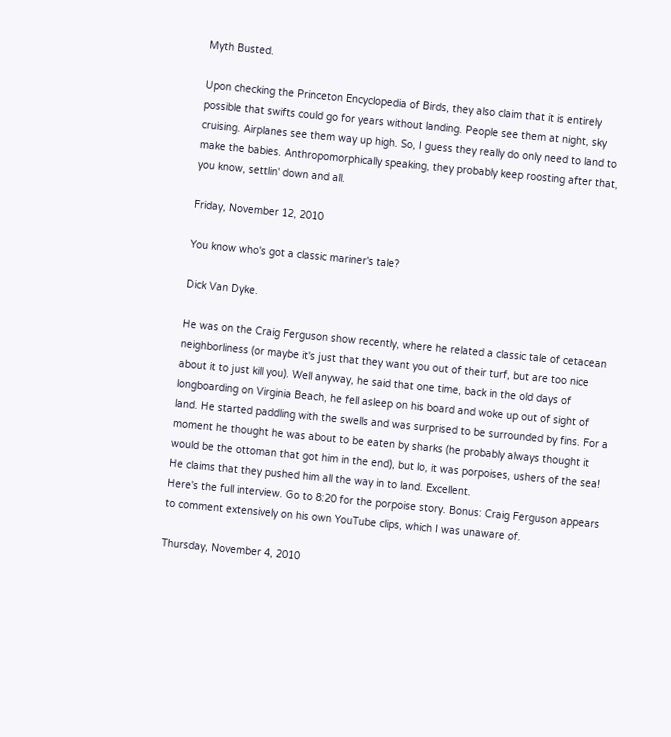Myth Busted.

Upon checking the Princeton Encyclopedia of Birds, they also claim that it is entirely possible that swifts could go for years without landing. People see them at night, sky cruising. Airplanes see them way up high. So, I guess they really do only need to land to make the babies. Anthropomorphically speaking, they probably keep roosting after that, you know, settlin' down and all.

Friday, November 12, 2010

You know who's got a classic mariner's tale?

Dick Van Dyke.

He was on the Craig Ferguson show recently, where he related a classic tale of cetacean neighborliness (or maybe it's just that they want you out of their turf, but are too nice about it to just kill you). Well anyway, he said that one time, back in the old days of longboarding on Virginia Beach, he fell asleep on his board and woke up out of sight of land. He started paddling with the swells and was surprised to be surrounded by fins. For a moment he thought he was about to be eaten by sharks (he probably always thought it would be the ottoman that got him in the end), but lo, it was porpoises, ushers of the sea! He claims that they pushed him all the way in to land. Excellent.
Here's the full interview. Go to 8:20 for the porpoise story. Bonus: Craig Ferguson appears to comment extensively on his own YouTube clips, which I was unaware of.

Thursday, November 4, 2010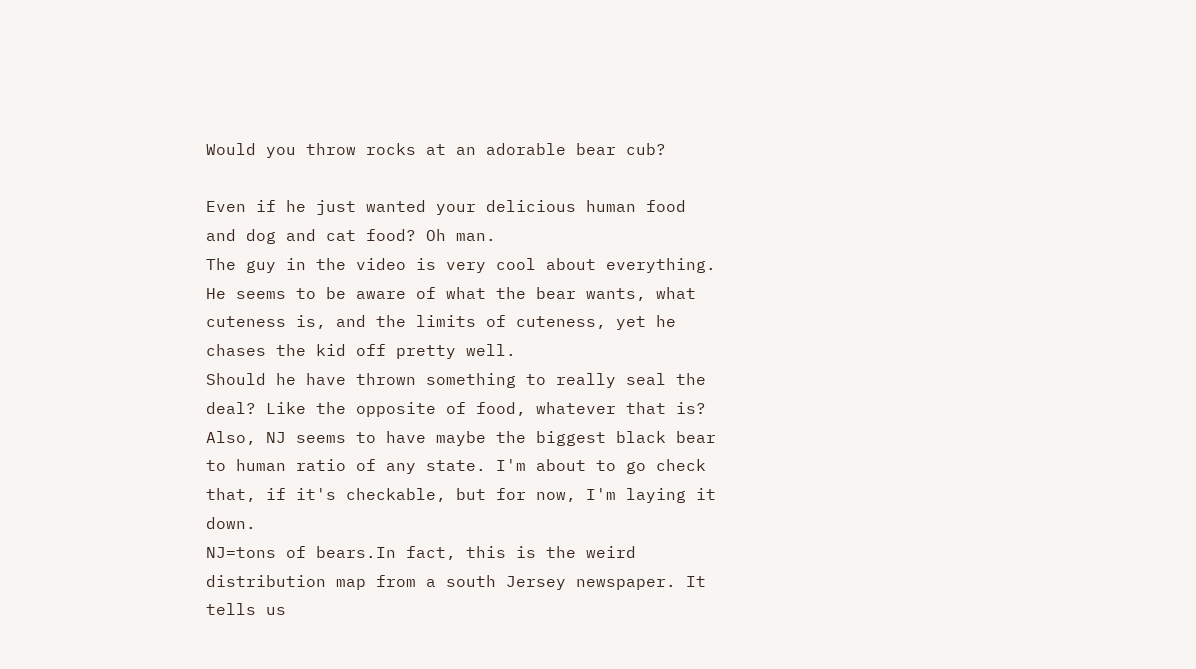Would you throw rocks at an adorable bear cub?

Even if he just wanted your delicious human food and dog and cat food? Oh man.
The guy in the video is very cool about everything. He seems to be aware of what the bear wants, what cuteness is, and the limits of cuteness, yet he chases the kid off pretty well.
Should he have thrown something to really seal the deal? Like the opposite of food, whatever that is?
Also, NJ seems to have maybe the biggest black bear to human ratio of any state. I'm about to go check that, if it's checkable, but for now, I'm laying it down.
NJ=tons of bears.In fact, this is the weird distribution map from a south Jersey newspaper. It tells us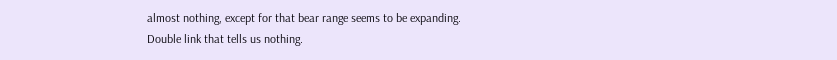almost nothing, except for that bear range seems to be expanding. Double link that tells us nothing.